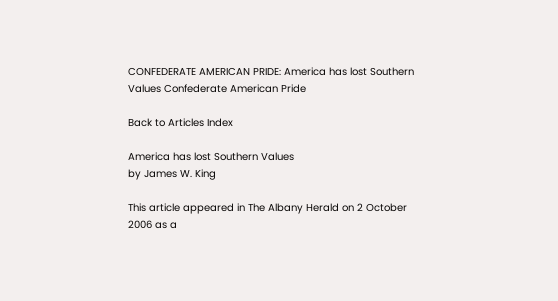CONFEDERATE AMERICAN PRIDE: America has lost Southern Values Confederate American Pride

Back to Articles Index

America has lost Southern Values
by James W. King

This article appeared in The Albany Herald on 2 October 2006 as a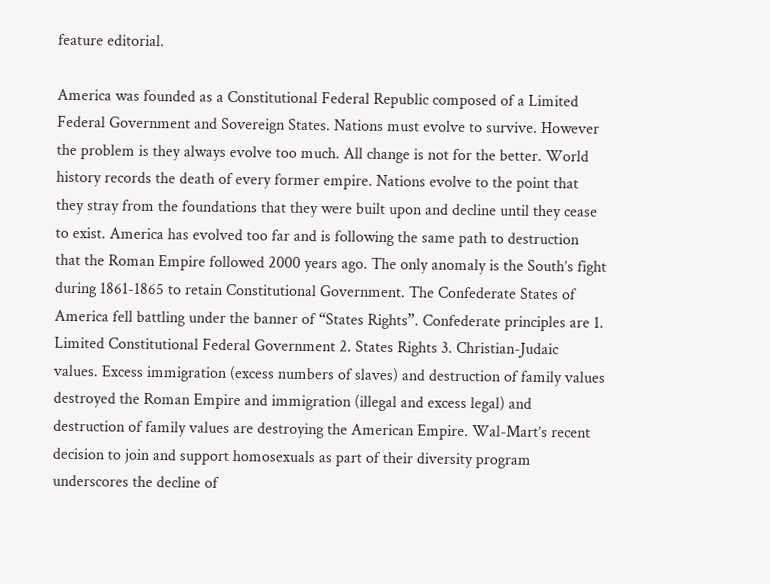feature editorial.

America was founded as a Constitutional Federal Republic composed of a Limited Federal Government and Sovereign States. Nations must evolve to survive. However the problem is they always evolve too much. All change is not for the better. World history records the death of every former empire. Nations evolve to the point that they stray from the foundations that they were built upon and decline until they cease to exist. America has evolved too far and is following the same path to destruction that the Roman Empire followed 2000 years ago. The only anomaly is the South’s fight during 1861-1865 to retain Constitutional Government. The Confederate States of America fell battling under the banner of “States Rights”. Confederate principles are 1. Limited Constitutional Federal Government 2. States Rights 3. Christian-Judaic values. Excess immigration (excess numbers of slaves) and destruction of family values destroyed the Roman Empire and immigration (illegal and excess legal) and destruction of family values are destroying the American Empire. Wal-Mart’s recent decision to join and support homosexuals as part of their diversity program underscores the decline of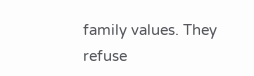family values. They refuse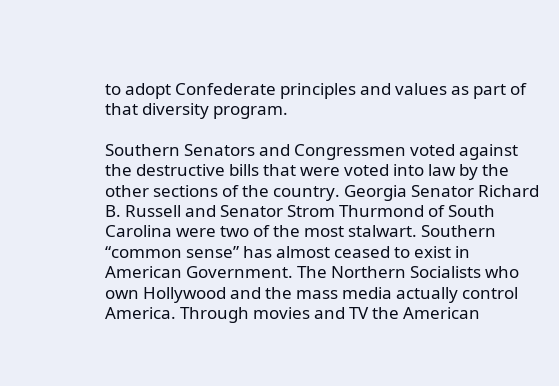to adopt Confederate principles and values as part of that diversity program.

Southern Senators and Congressmen voted against the destructive bills that were voted into law by the other sections of the country. Georgia Senator Richard B. Russell and Senator Strom Thurmond of South Carolina were two of the most stalwart. Southern “common sense” has almost ceased to exist in American Government. The Northern Socialists who own Hollywood and the mass media actually control America. Through movies and TV the American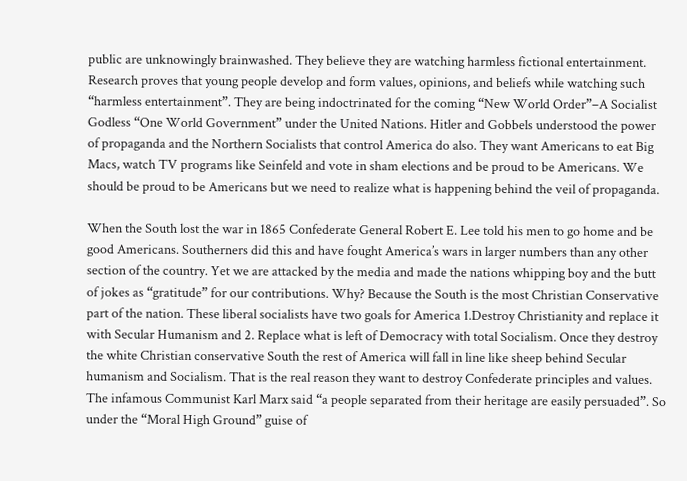public are unknowingly brainwashed. They believe they are watching harmless fictional entertainment. Research proves that young people develop and form values, opinions, and beliefs while watching such “harmless entertainment”. They are being indoctrinated for the coming “New World Order”–A Socialist Godless “One World Government” under the United Nations. Hitler and Gobbels understood the power of propaganda and the Northern Socialists that control America do also. They want Americans to eat Big Macs, watch TV programs like Seinfeld and vote in sham elections and be proud to be Americans. We should be proud to be Americans but we need to realize what is happening behind the veil of propaganda.

When the South lost the war in 1865 Confederate General Robert E. Lee told his men to go home and be good Americans. Southerners did this and have fought America’s wars in larger numbers than any other section of the country. Yet we are attacked by the media and made the nations whipping boy and the butt of jokes as “gratitude” for our contributions. Why? Because the South is the most Christian Conservative part of the nation. These liberal socialists have two goals for America 1.Destroy Christianity and replace it with Secular Humanism and 2. Replace what is left of Democracy with total Socialism. Once they destroy the white Christian conservative South the rest of America will fall in line like sheep behind Secular humanism and Socialism. That is the real reason they want to destroy Confederate principles and values. The infamous Communist Karl Marx said “a people separated from their heritage are easily persuaded”. So under the “Moral High Ground” guise of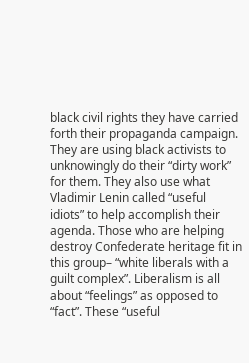black civil rights they have carried forth their propaganda campaign. They are using black activists to unknowingly do their “dirty work” for them. They also use what Vladimir Lenin called “useful idiots” to help accomplish their agenda. Those who are helping destroy Confederate heritage fit in this group– “white liberals with a guilt complex”. Liberalism is all about “feelings” as opposed to “fact”. These “useful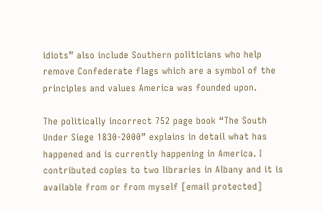idiots” also include Southern politicians who help remove Confederate flags which are a symbol of the principles and values America was founded upon.

The politically incorrect 752 page book “The South Under Siege 1830-2000” explains in detail what has happened and is currently happening in America. I contributed copies to two libraries in Albany and it is available from or from myself [email protected]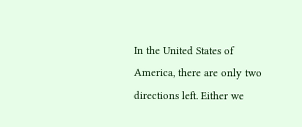In the United States of America, there are only two directions left. Either we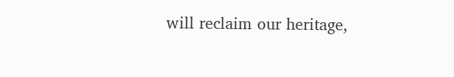will reclaim our heritage,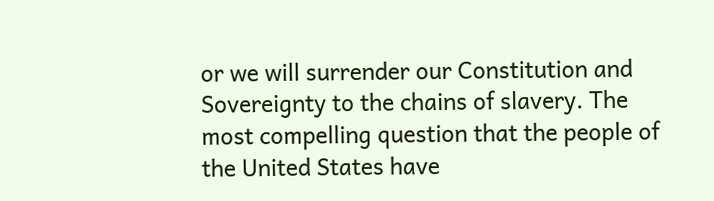or we will surrender our Constitution and Sovereignty to the chains of slavery. The most compelling question that the people of the United States have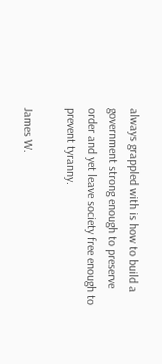always grappled with is how to build a government strong enough to preserve order and yet leave society free enough to prevent tyranny.

James W.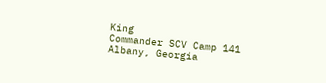King
Commander SCV Camp 141
Albany, Georgia